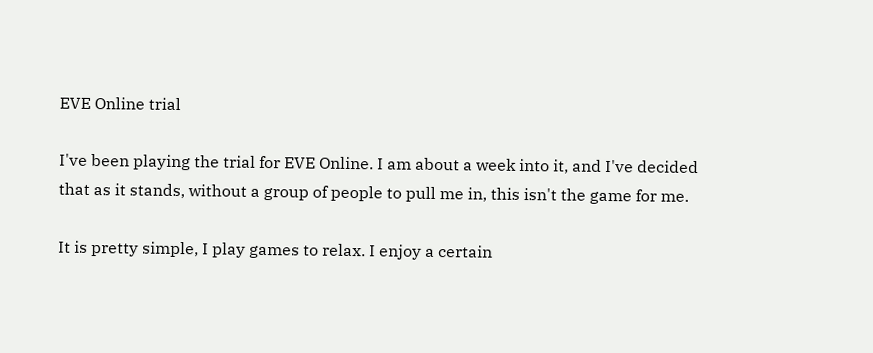EVE Online trial

I've been playing the trial for EVE Online. I am about a week into it, and I've decided that as it stands, without a group of people to pull me in, this isn't the game for me.

It is pretty simple, I play games to relax. I enjoy a certain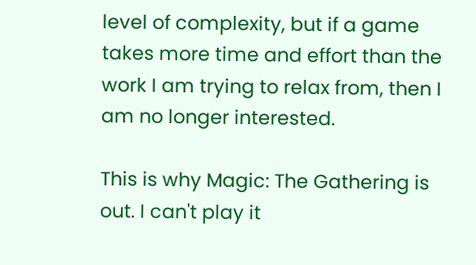level of complexity, but if a game takes more time and effort than the work I am trying to relax from, then I am no longer interested.

This is why Magic: The Gathering is out. I can't play it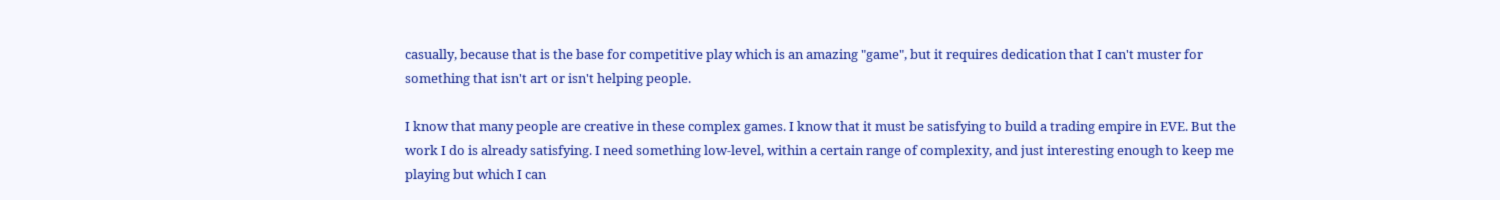casually, because that is the base for competitive play which is an amazing "game", but it requires dedication that I can't muster for something that isn't art or isn't helping people.

I know that many people are creative in these complex games. I know that it must be satisfying to build a trading empire in EVE. But the work I do is already satisfying. I need something low-level, within a certain range of complexity, and just interesting enough to keep me playing but which I can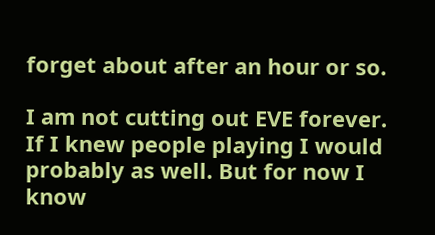forget about after an hour or so.

I am not cutting out EVE forever. If I knew people playing I would probably as well. But for now I know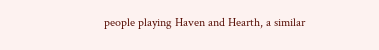people playing Haven and Hearth, a similar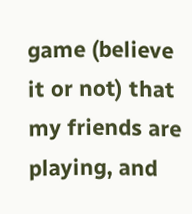game (believe it or not) that my friends are playing, and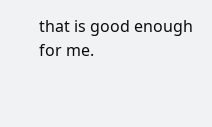that is good enough for me.